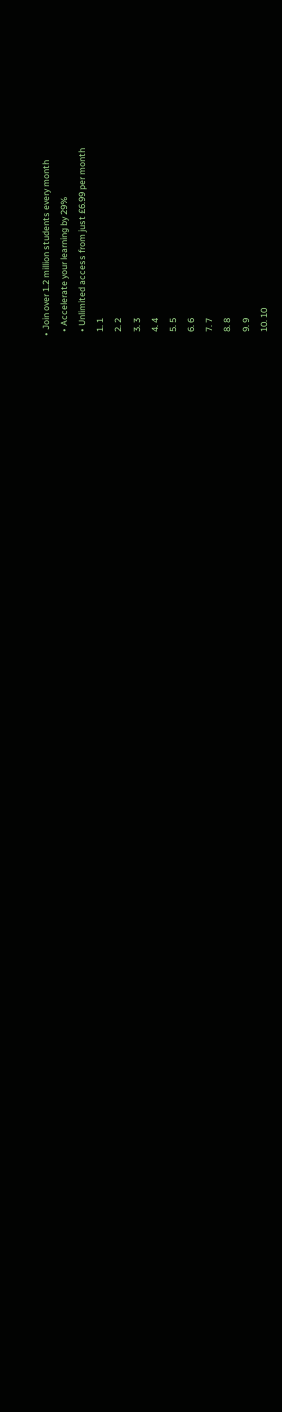• Join over 1.2 million students every month
  • Accelerate your learning by 29%
  • Unlimited access from just £6.99 per month
  1. 1
  2. 2
  3. 3
  4. 4
  5. 5
  6. 6
  7. 7
  8. 8
  9. 9
  10. 10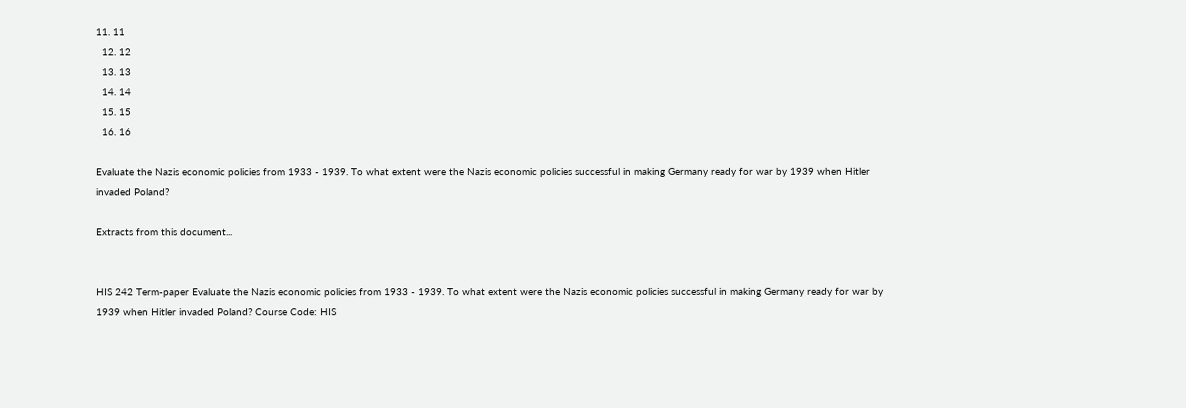11. 11
  12. 12
  13. 13
  14. 14
  15. 15
  16. 16

Evaluate the Nazis economic policies from 1933 - 1939. To what extent were the Nazis economic policies successful in making Germany ready for war by 1939 when Hitler invaded Poland?

Extracts from this document...


HIS 242 Term-paper Evaluate the Nazis economic policies from 1933 - 1939. To what extent were the Nazis economic policies successful in making Germany ready for war by 1939 when Hitler invaded Poland? Course Code: HIS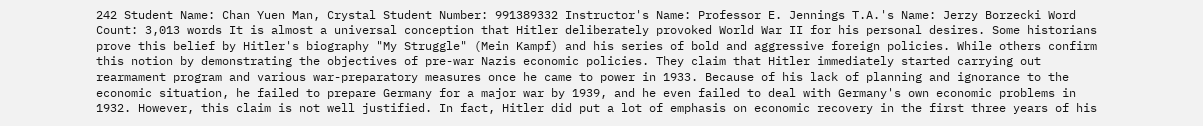242 Student Name: Chan Yuen Man, Crystal Student Number: 991389332 Instructor's Name: Professor E. Jennings T.A.'s Name: Jerzy Borzecki Word Count: 3,013 words It is almost a universal conception that Hitler deliberately provoked World War II for his personal desires. Some historians prove this belief by Hitler's biography "My Struggle" (Mein Kampf) and his series of bold and aggressive foreign policies. While others confirm this notion by demonstrating the objectives of pre-war Nazis economic policies. They claim that Hitler immediately started carrying out rearmament program and various war-preparatory measures once he came to power in 1933. Because of his lack of planning and ignorance to the economic situation, he failed to prepare Germany for a major war by 1939, and he even failed to deal with Germany's own economic problems in 1932. However, this claim is not well justified. In fact, Hitler did put a lot of emphasis on economic recovery in the first three years of his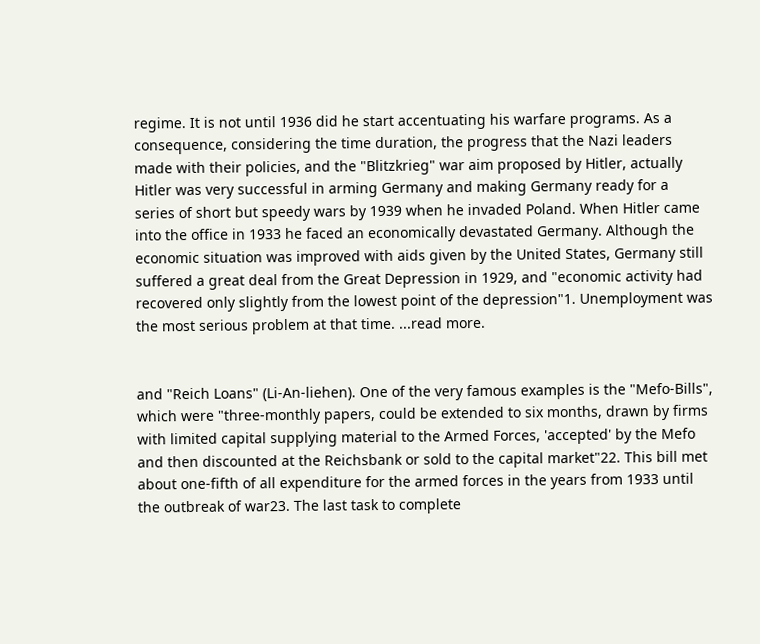regime. It is not until 1936 did he start accentuating his warfare programs. As a consequence, considering the time duration, the progress that the Nazi leaders made with their policies, and the "Blitzkrieg" war aim proposed by Hitler, actually Hitler was very successful in arming Germany and making Germany ready for a series of short but speedy wars by 1939 when he invaded Poland. When Hitler came into the office in 1933 he faced an economically devastated Germany. Although the economic situation was improved with aids given by the United States, Germany still suffered a great deal from the Great Depression in 1929, and "economic activity had recovered only slightly from the lowest point of the depression"1. Unemployment was the most serious problem at that time. ...read more.


and "Reich Loans" (Li-An-liehen). One of the very famous examples is the "Mefo-Bills", which were "three-monthly papers, could be extended to six months, drawn by firms with limited capital supplying material to the Armed Forces, 'accepted' by the Mefo and then discounted at the Reichsbank or sold to the capital market"22. This bill met about one-fifth of all expenditure for the armed forces in the years from 1933 until the outbreak of war23. The last task to complete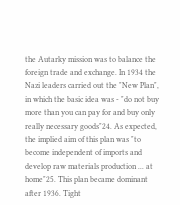the Autarky mission was to balance the foreign trade and exchange. In 1934 the Nazi leaders carried out the "New Plan", in which the basic idea was - "do not buy more than you can pay for and buy only really necessary goods"24. As expected, the implied aim of this plan was "to become independent of imports and develop raw materials production ... at home"25. This plan became dominant after 1936. Tight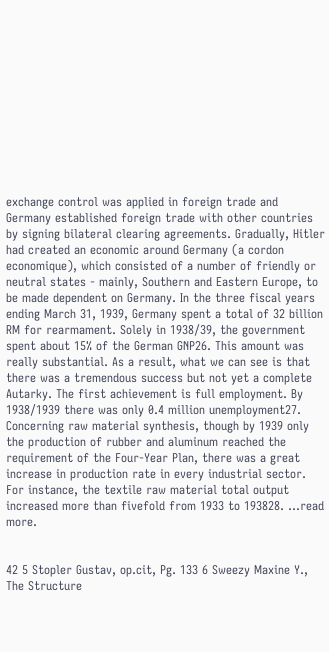exchange control was applied in foreign trade and Germany established foreign trade with other countries by signing bilateral clearing agreements. Gradually, Hitler had created an economic around Germany (a cordon economique), which consisted of a number of friendly or neutral states - mainly, Southern and Eastern Europe, to be made dependent on Germany. In the three fiscal years ending March 31, 1939, Germany spent a total of 32 billion RM for rearmament. Solely in 1938/39, the government spent about 15% of the German GNP26. This amount was really substantial. As a result, what we can see is that there was a tremendous success but not yet a complete Autarky. The first achievement is full employment. By 1938/1939 there was only 0.4 million unemployment27. Concerning raw material synthesis, though by 1939 only the production of rubber and aluminum reached the requirement of the Four-Year Plan, there was a great increase in production rate in every industrial sector. For instance, the textile raw material total output increased more than fivefold from 1933 to 193828. ...read more.


42 5 Stopler Gustav, op.cit, Pg. 133 6 Sweezy Maxine Y., The Structure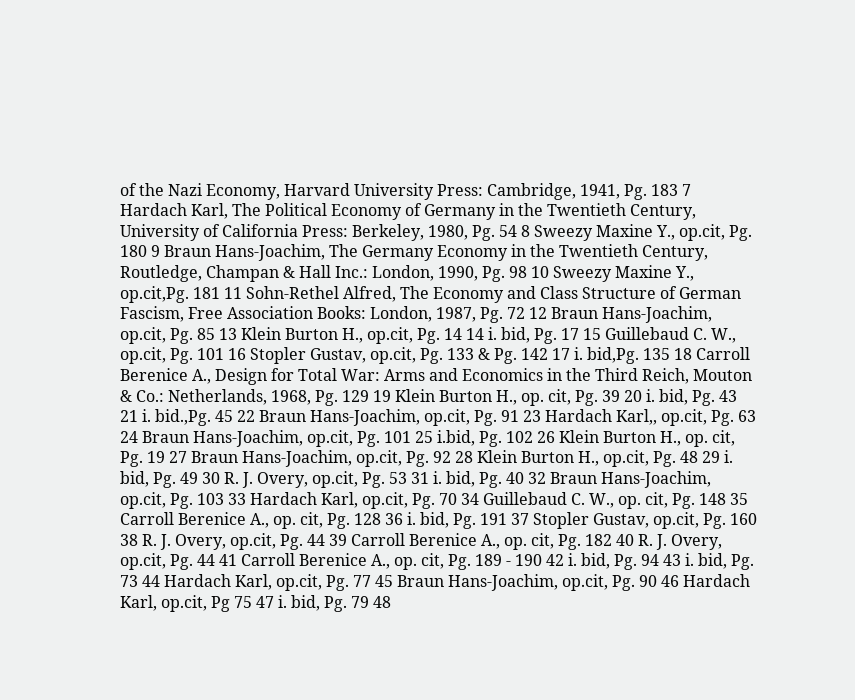of the Nazi Economy, Harvard University Press: Cambridge, 1941, Pg. 183 7 Hardach Karl, The Political Economy of Germany in the Twentieth Century, University of California Press: Berkeley, 1980, Pg. 54 8 Sweezy Maxine Y., op.cit, Pg. 180 9 Braun Hans-Joachim, The Germany Economy in the Twentieth Century, Routledge, Champan & Hall Inc.: London, 1990, Pg. 98 10 Sweezy Maxine Y., op.cit,Pg. 181 11 Sohn-Rethel Alfred, The Economy and Class Structure of German Fascism, Free Association Books: London, 1987, Pg. 72 12 Braun Hans-Joachim, op.cit, Pg. 85 13 Klein Burton H., op.cit, Pg. 14 14 i. bid, Pg. 17 15 Guillebaud C. W., op.cit, Pg. 101 16 Stopler Gustav, op.cit, Pg. 133 & Pg. 142 17 i. bid,Pg. 135 18 Carroll Berenice A., Design for Total War: Arms and Economics in the Third Reich, Mouton & Co.: Netherlands, 1968, Pg. 129 19 Klein Burton H., op. cit, Pg. 39 20 i. bid, Pg. 43 21 i. bid.,Pg. 45 22 Braun Hans-Joachim, op.cit, Pg. 91 23 Hardach Karl,, op.cit, Pg. 63 24 Braun Hans-Joachim, op.cit, Pg. 101 25 i.bid, Pg. 102 26 Klein Burton H., op. cit, Pg. 19 27 Braun Hans-Joachim, op.cit, Pg. 92 28 Klein Burton H., op.cit, Pg. 48 29 i. bid, Pg. 49 30 R. J. Overy, op.cit, Pg. 53 31 i. bid, Pg. 40 32 Braun Hans-Joachim, op.cit, Pg. 103 33 Hardach Karl, op.cit, Pg. 70 34 Guillebaud C. W., op. cit, Pg. 148 35 Carroll Berenice A., op. cit, Pg. 128 36 i. bid, Pg. 191 37 Stopler Gustav, op.cit, Pg. 160 38 R. J. Overy, op.cit, Pg. 44 39 Carroll Berenice A., op. cit, Pg. 182 40 R. J. Overy, op.cit, Pg. 44 41 Carroll Berenice A., op. cit, Pg. 189 - 190 42 i. bid, Pg. 94 43 i. bid, Pg. 73 44 Hardach Karl, op.cit, Pg. 77 45 Braun Hans-Joachim, op.cit, Pg. 90 46 Hardach Karl, op.cit, Pg 75 47 i. bid, Pg. 79 48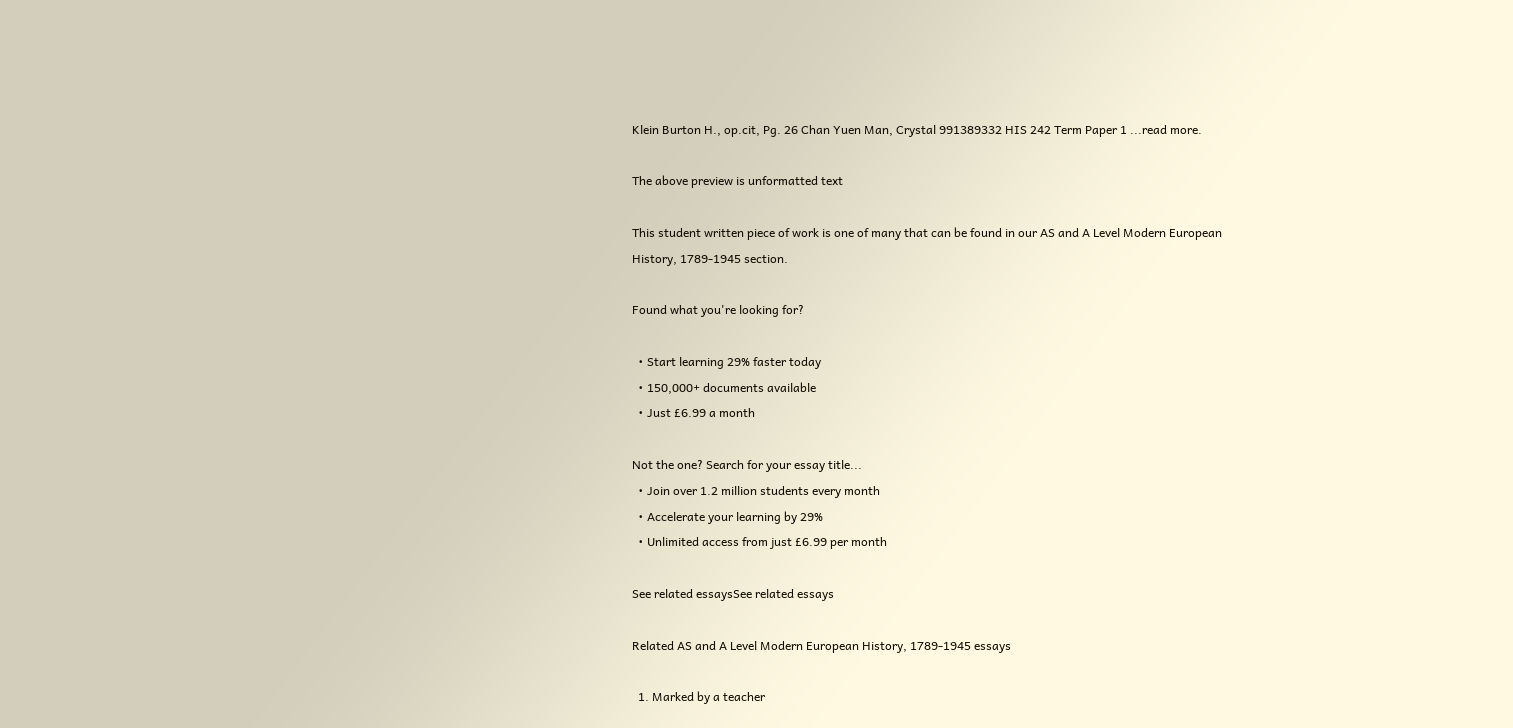Klein Burton H., op.cit, Pg. 26 Chan Yuen Man, Crystal 991389332 HIS 242 Term Paper 1 ...read more.

The above preview is unformatted text

This student written piece of work is one of many that can be found in our AS and A Level Modern European History, 1789-1945 section.

Found what you're looking for?

  • Start learning 29% faster today
  • 150,000+ documents available
  • Just £6.99 a month

Not the one? Search for your essay title...
  • Join over 1.2 million students every month
  • Accelerate your learning by 29%
  • Unlimited access from just £6.99 per month

See related essaysSee related essays

Related AS and A Level Modern European History, 1789-1945 essays

  1. Marked by a teacher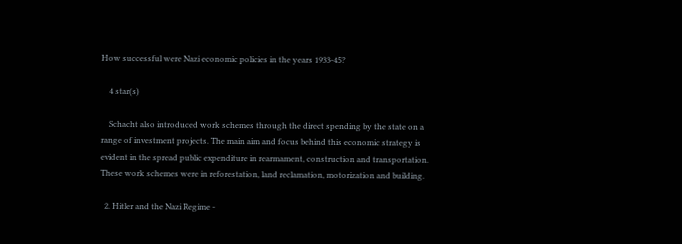How successful were Nazi economic policies in the years 1933-45?

    4 star(s)

    Schacht also introduced work schemes through the direct spending by the state on a range of investment projects. The main aim and focus behind this economic strategy is evident in the spread public expenditure in rearmament, construction and transportation. These work schemes were in reforestation, land reclamation, motorization and building.

  2. Hitler and the Nazi Regime -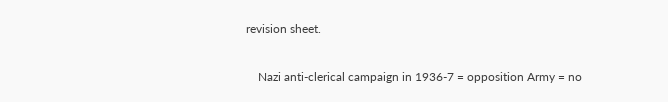revision sheet.

    Nazi anti-clerical campaign in 1936-7 = opposition Army = no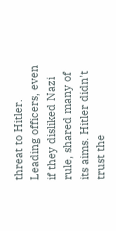threat to Hitler. Leading officers, even if they disliked Nazi rule, shared many of its aims. Hitler didn't trust the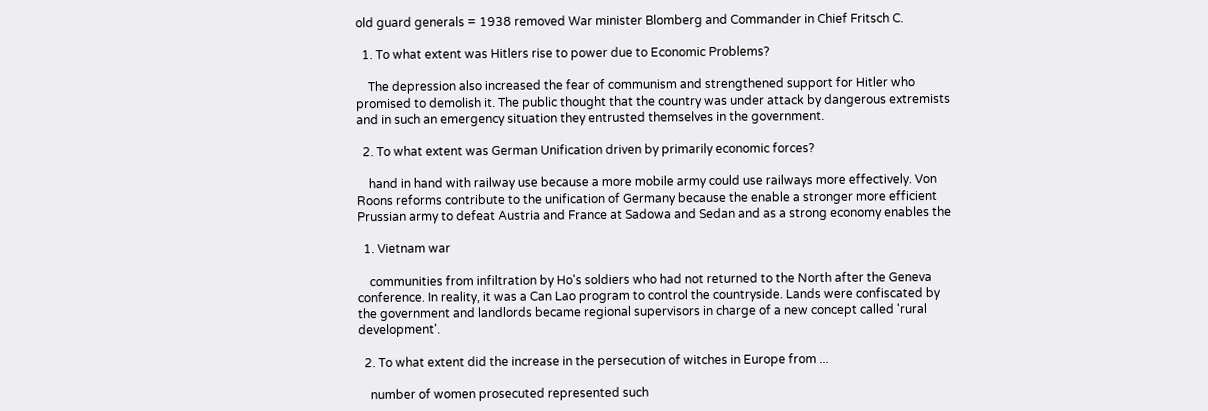old guard generals = 1938 removed War minister Blomberg and Commander in Chief Fritsch C.

  1. To what extent was Hitlers rise to power due to Economic Problems?

    The depression also increased the fear of communism and strengthened support for Hitler who promised to demolish it. The public thought that the country was under attack by dangerous extremists and in such an emergency situation they entrusted themselves in the government.

  2. To what extent was German Unification driven by primarily economic forces?

    hand in hand with railway use because a more mobile army could use railways more effectively. Von Roons reforms contribute to the unification of Germany because the enable a stronger more efficient Prussian army to defeat Austria and France at Sadowa and Sedan and as a strong economy enables the

  1. Vietnam war

    communities from infiltration by Ho's soldiers who had not returned to the North after the Geneva conference. In reality, it was a Can Lao program to control the countryside. Lands were confiscated by the government and landlords became regional supervisors in charge of a new concept called 'rural development'.

  2. To what extent did the increase in the persecution of witches in Europe from ...

    number of women prosecuted represented such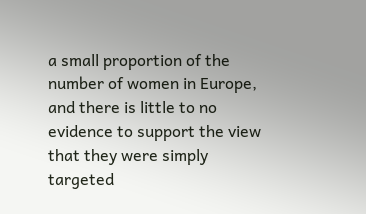a small proportion of the number of women in Europe, and there is little to no evidence to support the view that they were simply targeted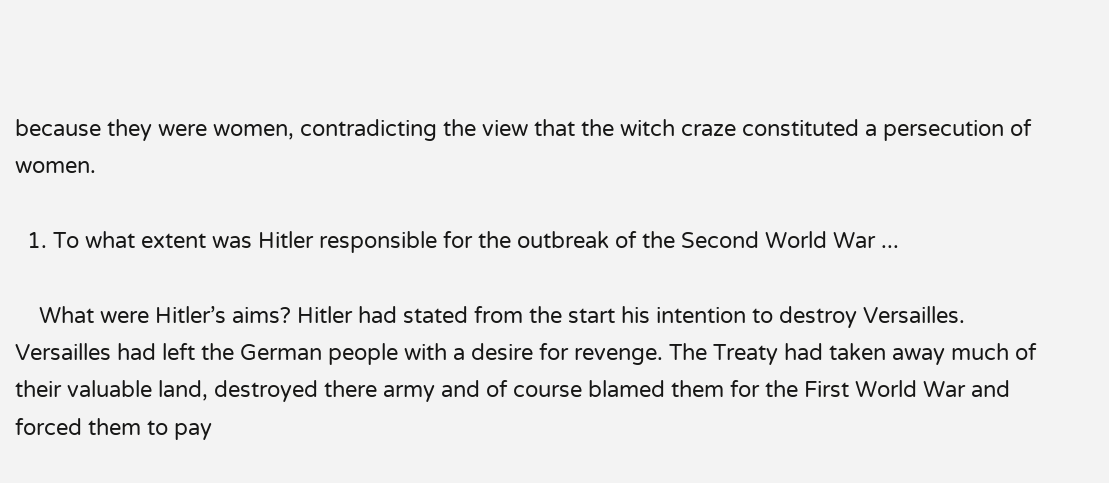because they were women, contradicting the view that the witch craze constituted a persecution of women.

  1. To what extent was Hitler responsible for the outbreak of the Second World War ...

    What were Hitler’s aims? Hitler had stated from the start his intention to destroy Versailles. Versailles had left the German people with a desire for revenge. The Treaty had taken away much of their valuable land, destroyed there army and of course blamed them for the First World War and forced them to pay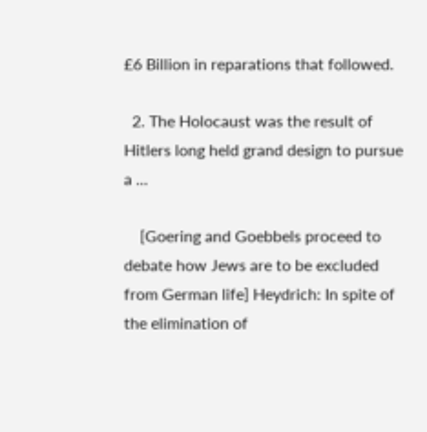£6 Billion in reparations that followed.

  2. The Holocaust was the result of Hitlers long held grand design to pursue a ...

    [Goering and Goebbels proceed to debate how Jews are to be excluded from German life] Heydrich: In spite of the elimination of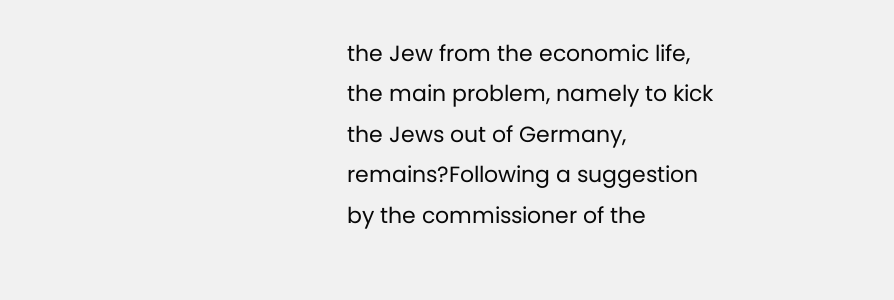the Jew from the economic life, the main problem, namely to kick the Jews out of Germany, remains?Following a suggestion by the commissioner of the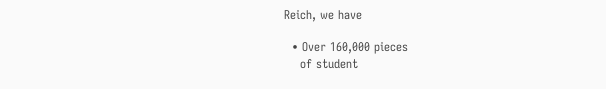Reich, we have

  • Over 160,000 pieces
    of student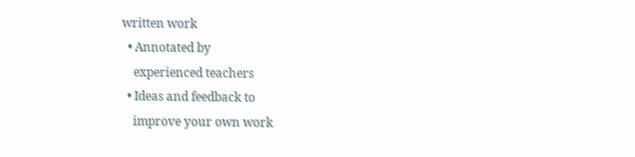written work
  • Annotated by
    experienced teachers
  • Ideas and feedback to
    improve your own work